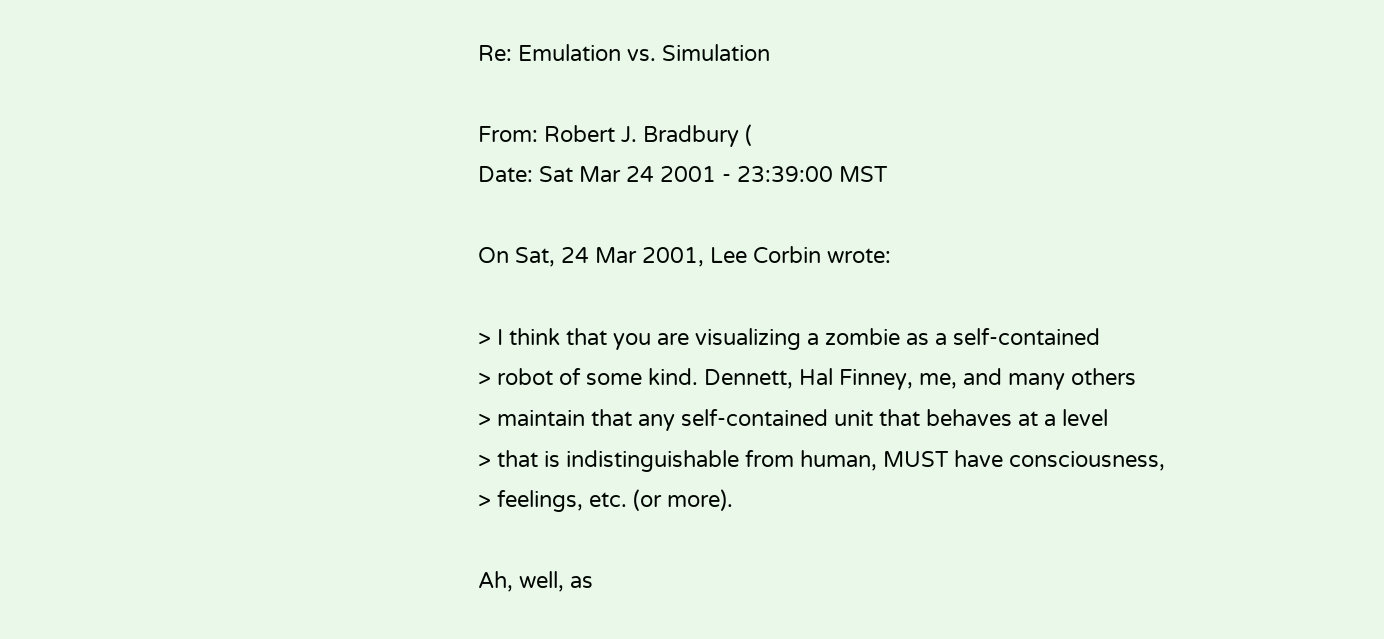Re: Emulation vs. Simulation

From: Robert J. Bradbury (
Date: Sat Mar 24 2001 - 23:39:00 MST

On Sat, 24 Mar 2001, Lee Corbin wrote:

> I think that you are visualizing a zombie as a self-contained
> robot of some kind. Dennett, Hal Finney, me, and many others
> maintain that any self-contained unit that behaves at a level
> that is indistinguishable from human, MUST have consciousness,
> feelings, etc. (or more).

Ah, well, as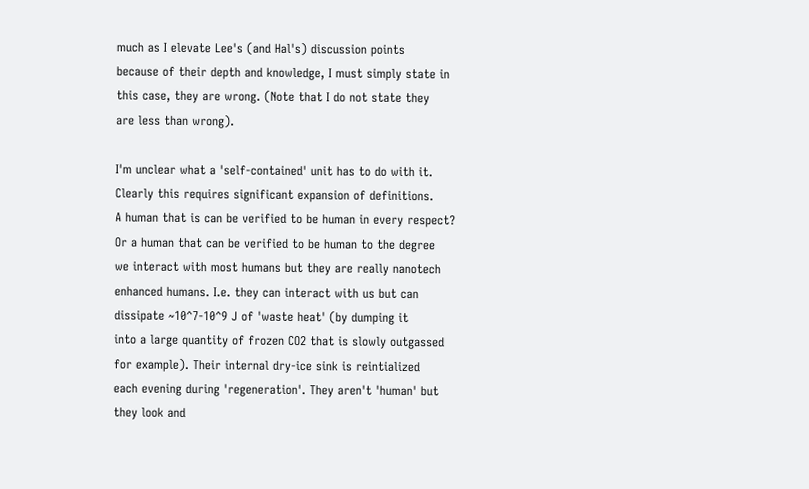much as I elevate Lee's (and Hal's) discussion points
because of their depth and knowledge, I must simply state in
this case, they are wrong. (Note that I do not state they
are less than wrong).

I'm unclear what a 'self-contained' unit has to do with it.
Clearly this requires significant expansion of definitions.
A human that is can be verified to be human in every respect?
Or a human that can be verified to be human to the degree
we interact with most humans but they are really nanotech
enhanced humans. I.e. they can interact with us but can
dissipate ~10^7-10^9 J of 'waste heat' (by dumping it
into a large quantity of frozen CO2 that is slowly outgassed
for example). Their internal dry-ice sink is reintialized
each evening during 'regeneration'. They aren't 'human' but
they look and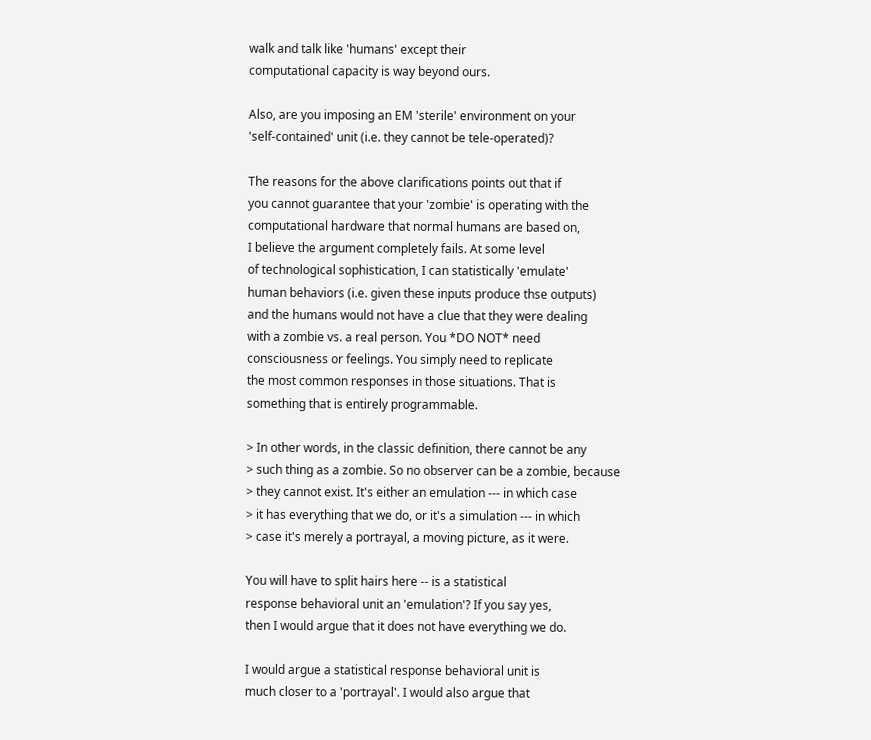walk and talk like 'humans' except their
computational capacity is way beyond ours.

Also, are you imposing an EM 'sterile' environment on your
'self-contained' unit (i.e. they cannot be tele-operated)?

The reasons for the above clarifications points out that if
you cannot guarantee that your 'zombie' is operating with the
computational hardware that normal humans are based on,
I believe the argument completely fails. At some level
of technological sophistication, I can statistically 'emulate'
human behaviors (i.e. given these inputs produce thse outputs)
and the humans would not have a clue that they were dealing
with a zombie vs. a real person. You *DO NOT* need
consciousness or feelings. You simply need to replicate
the most common responses in those situations. That is
something that is entirely programmable.

> In other words, in the classic definition, there cannot be any
> such thing as a zombie. So no observer can be a zombie, because
> they cannot exist. It's either an emulation --- in which case
> it has everything that we do, or it's a simulation --- in which
> case it's merely a portrayal, a moving picture, as it were.

You will have to split hairs here -- is a statistical
response behavioral unit an 'emulation'? If you say yes,
then I would argue that it does not have everything we do.

I would argue a statistical response behavioral unit is
much closer to a 'portrayal'. I would also argue that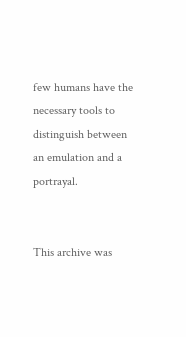few humans have the necessary tools to distinguish between
an emulation and a portrayal.


This archive was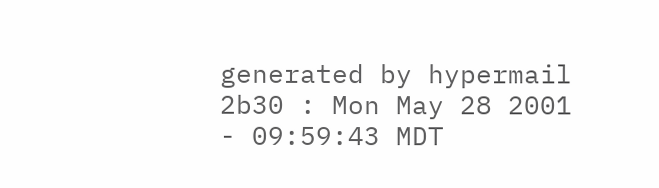generated by hypermail 2b30 : Mon May 28 2001 - 09:59:43 MDT